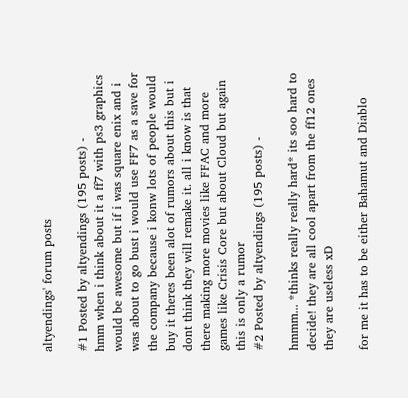altyendings' forum posts

#1 Posted by altyendings (195 posts) -
hmm when i think about it a ff7 with ps3 graphics would be awesome but if i was square enix and i was about to go bust i would use FF7 as a save for the company because i konw lots of people would buy it theres been alot of rumors about this but i dont think they will remake it. all i know is that there making more movies like FFAC and more games like Crisis Core but about Cloud but again this is only a rumor
#2 Posted by altyendings (195 posts) -

hmmm... *thinks really really hard* its soo hard to decide! they are all cool apart from the ff12 ones they are useless xD

for me it has to be either Bahamut and Diablo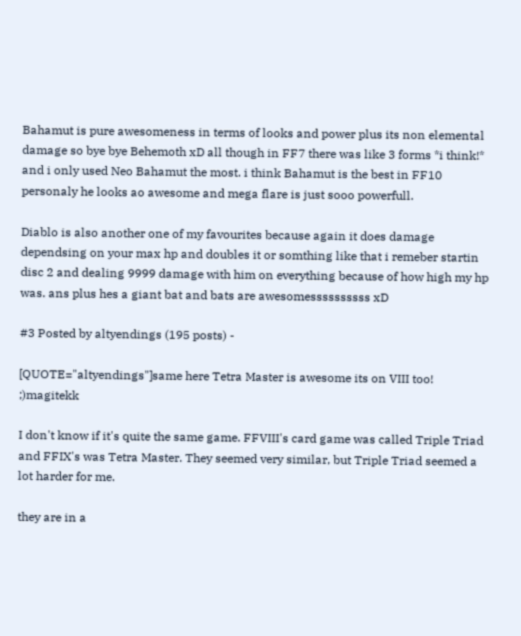Bahamut is pure awesomeness in terms of looks and power plus its non elemental damage so bye bye Behemoth xD all though in FF7 there was like 3 forms *i think!* and i only used Neo Bahamut the most. i think Bahamut is the best in FF10 personaly he looks ao awesome and mega flare is just sooo powerfull.

Diablo is also another one of my favourites because again it does damage dependsing on your max hp and doubles it or somthing like that i remeber startin disc 2 and dealing 9999 damage with him on everything because of how high my hp was. ans plus hes a giant bat and bats are awesomessssssssss xD

#3 Posted by altyendings (195 posts) -

[QUOTE="altyendings"]same here Tetra Master is awesome its on VIII too! ;)magitekk

I don't know if it's quite the same game. FFVIII's card game was called Triple Triad and FFIX's was Tetra Master. They seemed very similar, but Triple Triad seemed a lot harder for me.

they are in a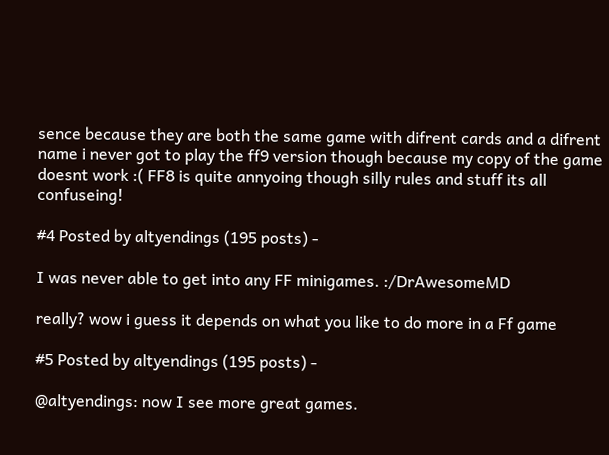sence because they are both the same game with difrent cards and a difrent name i never got to play the ff9 version though because my copy of the game doesnt work :( FF8 is quite annyoing though silly rules and stuff its all confuseing!

#4 Posted by altyendings (195 posts) -

I was never able to get into any FF minigames. :/DrAwesomeMD

really? wow i guess it depends on what you like to do more in a Ff game

#5 Posted by altyendings (195 posts) -

@altyendings: now I see more great games.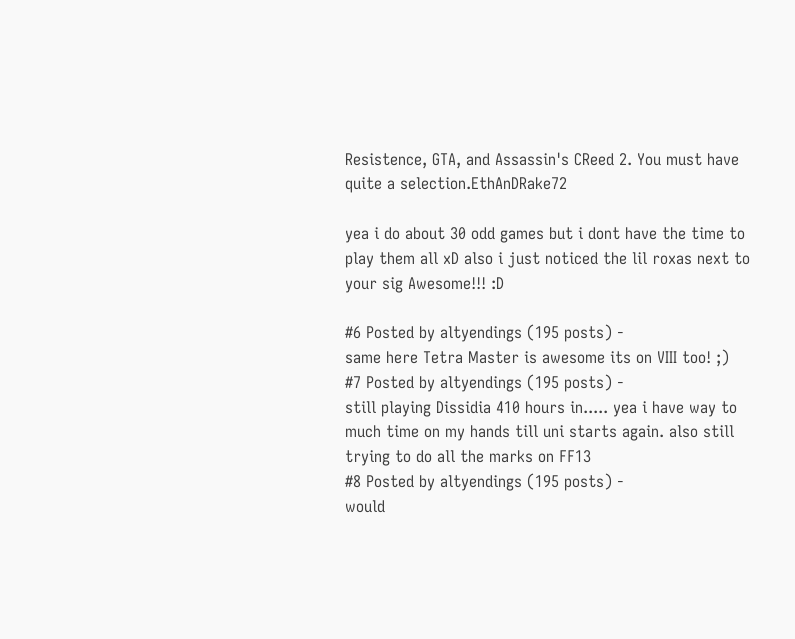Resistence, GTA, and Assassin's CReed 2. You must have quite a selection.EthAnDRake72

yea i do about 30 odd games but i dont have the time to play them all xD also i just noticed the lil roxas next to your sig Awesome!!! :D

#6 Posted by altyendings (195 posts) -
same here Tetra Master is awesome its on VIII too! ;)
#7 Posted by altyendings (195 posts) -
still playing Dissidia 410 hours in..... yea i have way to much time on my hands till uni starts again. also still trying to do all the marks on FF13
#8 Posted by altyendings (195 posts) -
would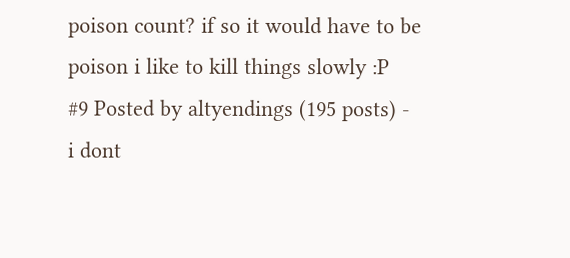poison count? if so it would have to be poison i like to kill things slowly :P
#9 Posted by altyendings (195 posts) -
i dont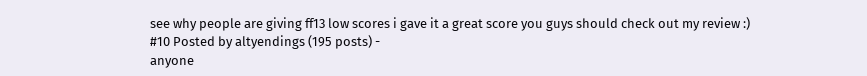see why people are giving ff13 low scores i gave it a great score you guys should check out my review :)
#10 Posted by altyendings (195 posts) -
anyone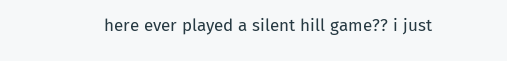here ever played a silent hill game?? i just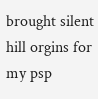brought silent hill orgins for my psp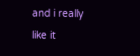and i really like it